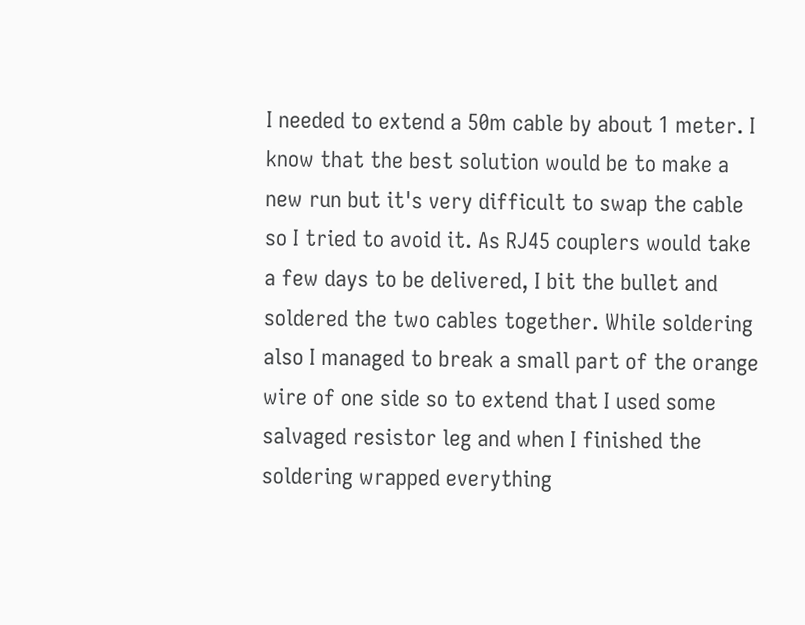I needed to extend a 50m cable by about 1 meter. I know that the best solution would be to make a new run but it's very difficult to swap the cable so I tried to avoid it. As RJ45 couplers would take a few days to be delivered, I bit the bullet and soldered the two cables together. While soldering also I managed to break a small part of the orange wire of one side so to extend that I used some salvaged resistor leg and when I finished the soldering wrapped everything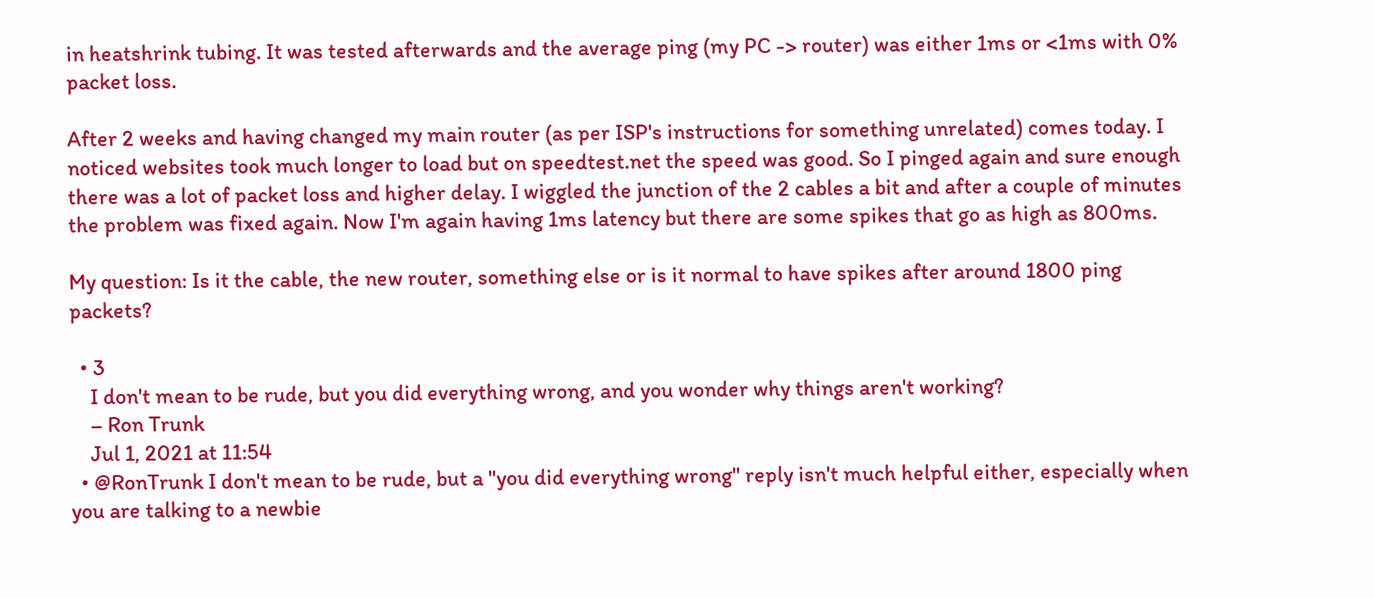in heatshrink tubing. It was tested afterwards and the average ping (my PC -> router) was either 1ms or <1ms with 0% packet loss.

After 2 weeks and having changed my main router (as per ISP's instructions for something unrelated) comes today. I noticed websites took much longer to load but on speedtest.net the speed was good. So I pinged again and sure enough there was a lot of packet loss and higher delay. I wiggled the junction of the 2 cables a bit and after a couple of minutes the problem was fixed again. Now I'm again having 1ms latency but there are some spikes that go as high as 800ms.

My question: Is it the cable, the new router, something else or is it normal to have spikes after around 1800 ping packets?

  • 3
    I don't mean to be rude, but you did everything wrong, and you wonder why things aren't working?
    – Ron Trunk
    Jul 1, 2021 at 11:54
  • @RonTrunk I don't mean to be rude, but a "you did everything wrong" reply isn't much helpful either, especially when you are talking to a newbie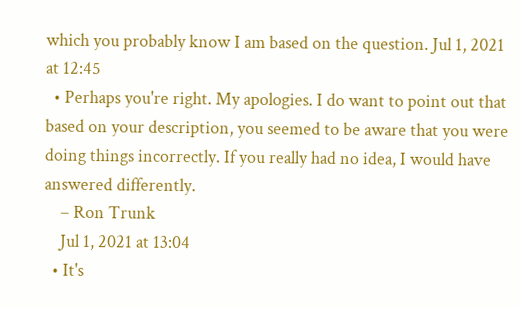which you probably know I am based on the question. Jul 1, 2021 at 12:45
  • Perhaps you're right. My apologies. I do want to point out that based on your description, you seemed to be aware that you were doing things incorrectly. If you really had no idea, I would have answered differently.
    – Ron Trunk
    Jul 1, 2021 at 13:04
  • It's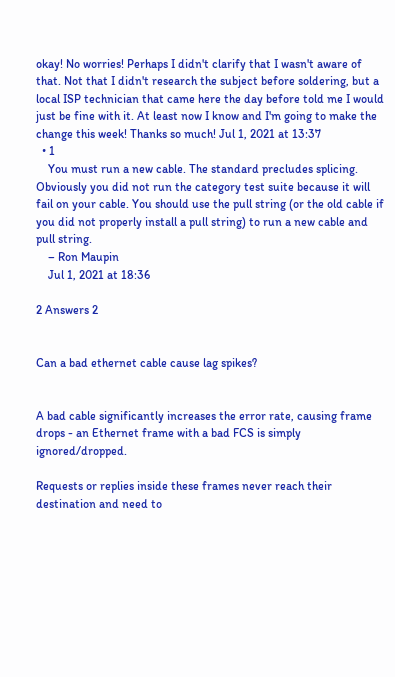okay! No worries! Perhaps I didn't clarify that I wasn't aware of that. Not that I didn't research the subject before soldering, but a local ISP technician that came here the day before told me I would just be fine with it. At least now I know and I'm going to make the change this week! Thanks so much! Jul 1, 2021 at 13:37
  • 1
    You must run a new cable. The standard precludes splicing. Obviously you did not run the category test suite because it will fail on your cable. You should use the pull string (or the old cable if you did not properly install a pull string) to run a new cable and pull string.
    – Ron Maupin
    Jul 1, 2021 at 18:36

2 Answers 2


Can a bad ethernet cable cause lag spikes?


A bad cable significantly increases the error rate, causing frame drops - an Ethernet frame with a bad FCS is simply ignored/dropped.

Requests or replies inside these frames never reach their destination and need to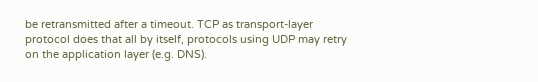be retransmitted after a timeout. TCP as transport-layer protocol does that all by itself, protocols using UDP may retry on the application layer (e.g. DNS).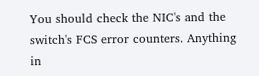You should check the NIC's and the switch's FCS error counters. Anything in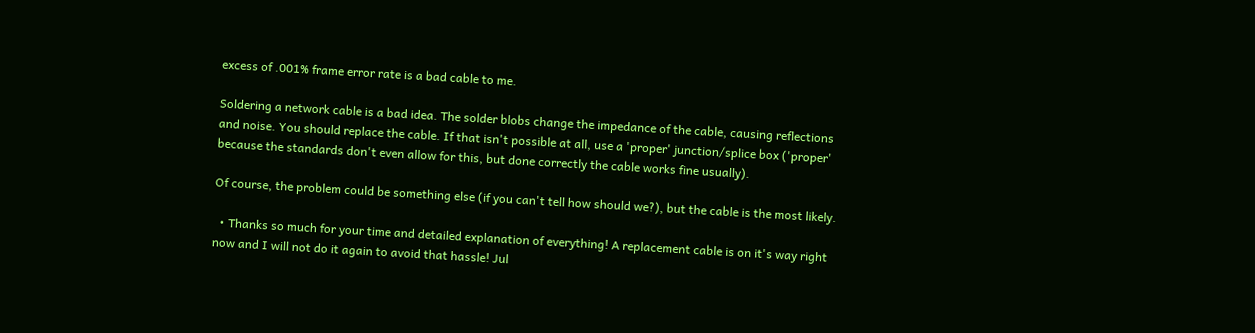excess of .001% frame error rate is a bad cable to me.

Soldering a network cable is a bad idea. The solder blobs change the impedance of the cable, causing reflections and noise. You should replace the cable. If that isn't possible at all, use a 'proper' junction/splice box ('proper' because the standards don't even allow for this, but done correctly the cable works fine usually).

Of course, the problem could be something else (if you can't tell how should we?), but the cable is the most likely.

  • Thanks so much for your time and detailed explanation of everything! A replacement cable is on it's way right now and I will not do it again to avoid that hassle! Jul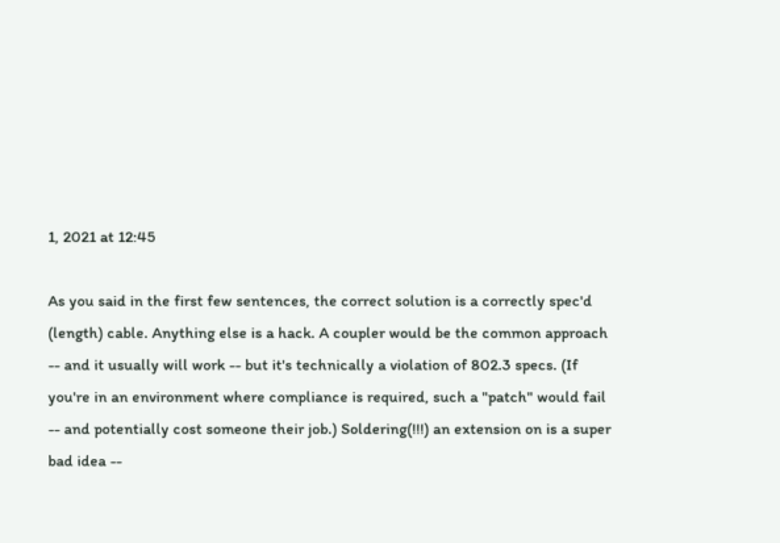1, 2021 at 12:45

As you said in the first few sentences, the correct solution is a correctly spec'd (length) cable. Anything else is a hack. A coupler would be the common approach -- and it usually will work -- but it's technically a violation of 802.3 specs. (If you're in an environment where compliance is required, such a "patch" would fail -- and potentially cost someone their job.) Soldering(!!!) an extension on is a super bad idea --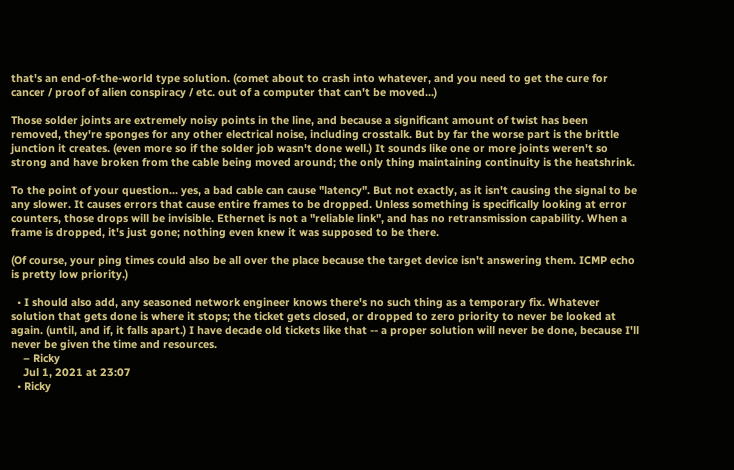that's an end-of-the-world type solution. (comet about to crash into whatever, and you need to get the cure for cancer / proof of alien conspiracy / etc. out of a computer that can't be moved...)

Those solder joints are extremely noisy points in the line, and because a significant amount of twist has been removed, they're sponges for any other electrical noise, including crosstalk. But by far the worse part is the brittle junction it creates. (even more so if the solder job wasn't done well.) It sounds like one or more joints weren't so strong and have broken from the cable being moved around; the only thing maintaining continuity is the heatshrink.

To the point of your question... yes, a bad cable can cause "latency". But not exactly, as it isn't causing the signal to be any slower. It causes errors that cause entire frames to be dropped. Unless something is specifically looking at error counters, those drops will be invisible. Ethernet is not a "reliable link", and has no retransmission capability. When a frame is dropped, it's just gone; nothing even knew it was supposed to be there.

(Of course, your ping times could also be all over the place because the target device isn't answering them. ICMP echo is pretty low priority.)

  • I should also add, any seasoned network engineer knows there's no such thing as a temporary fix. Whatever solution that gets done is where it stops; the ticket gets closed, or dropped to zero priority to never be looked at again. (until, and if, it falls apart.) I have decade old tickets like that -- a proper solution will never be done, because I'll never be given the time and resources.
    – Ricky
    Jul 1, 2021 at 23:07
  • Ricky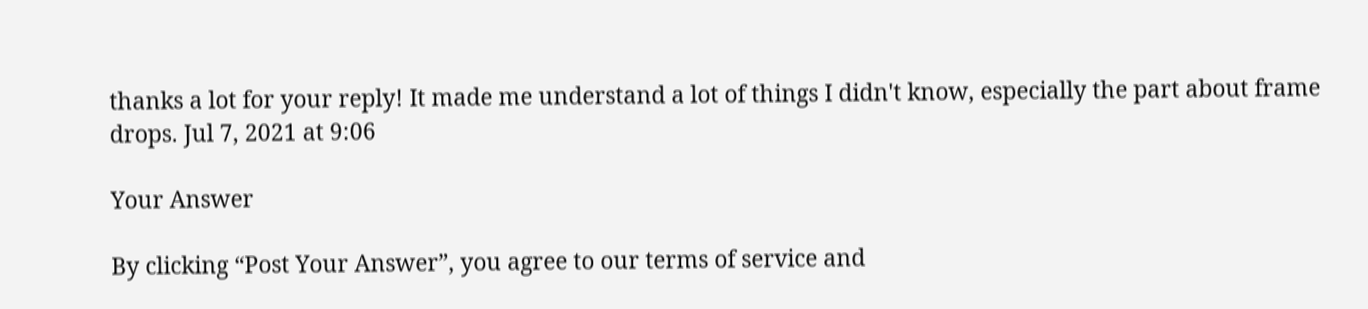thanks a lot for your reply! It made me understand a lot of things I didn't know, especially the part about frame drops. Jul 7, 2021 at 9:06

Your Answer

By clicking “Post Your Answer”, you agree to our terms of service and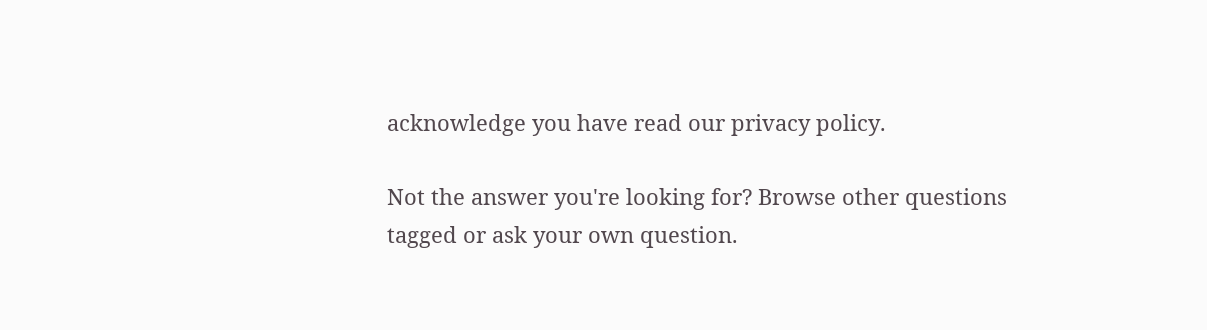acknowledge you have read our privacy policy.

Not the answer you're looking for? Browse other questions tagged or ask your own question.